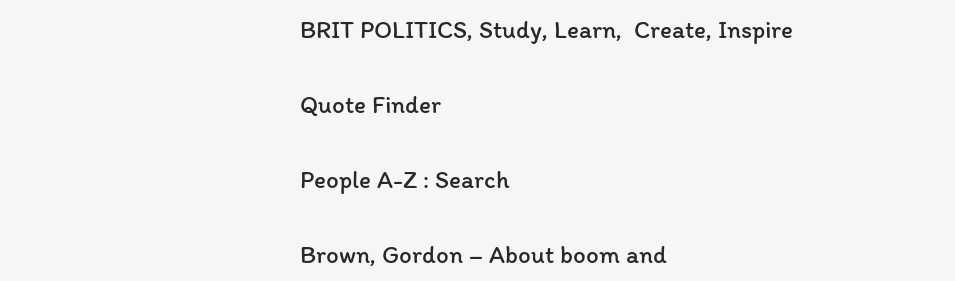BRIT POLITICS, Study, Learn,  Create, Inspire

Quote Finder

People A-Z : Search

Brown, Gordon – About boom and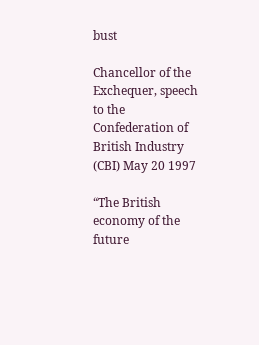bust

Chancellor of the Exchequer, speech to the Confederation of British Industry (CBI) May 20 1997

“The British economy of the future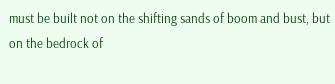must be built not on the shifting sands of boom and bust, but on the bedrock of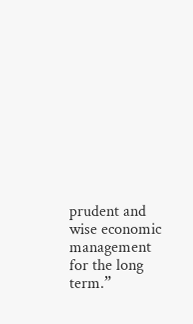prudent and wise economic management for the long term.”